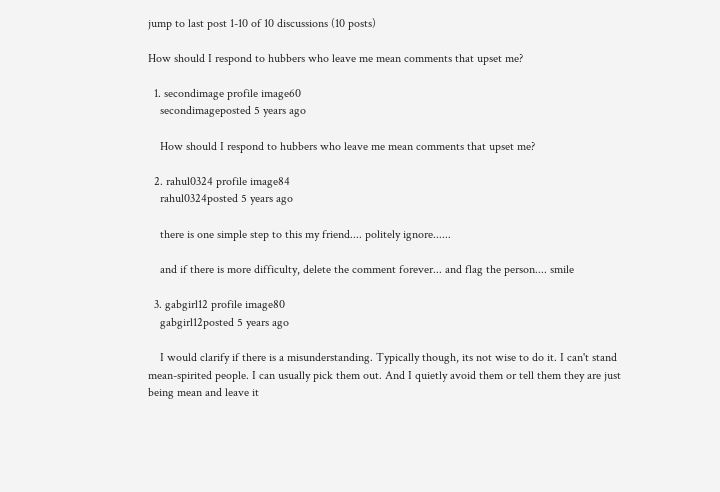jump to last post 1-10 of 10 discussions (10 posts)

How should I respond to hubbers who leave me mean comments that upset me?

  1. secondimage profile image60
    secondimageposted 5 years ago

    How should I respond to hubbers who leave me mean comments that upset me?

  2. rahul0324 profile image84
    rahul0324posted 5 years ago

    there is one simple step to this my friend.... politely ignore......

    and if there is more difficulty, delete the comment forever... and flag the person.... smile

  3. gabgirl12 profile image80
    gabgirl12posted 5 years ago

    I would clarify if there is a misunderstanding. Typically though, its not wise to do it. I can't stand mean-spirited people. I can usually pick them out. And I quietly avoid them or tell them they are just being mean and leave it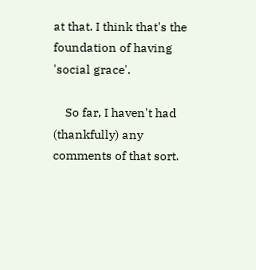at that. I think that's the foundation of having 'social grace'.

    So far, I haven't had (thankfully) any comments of that sort.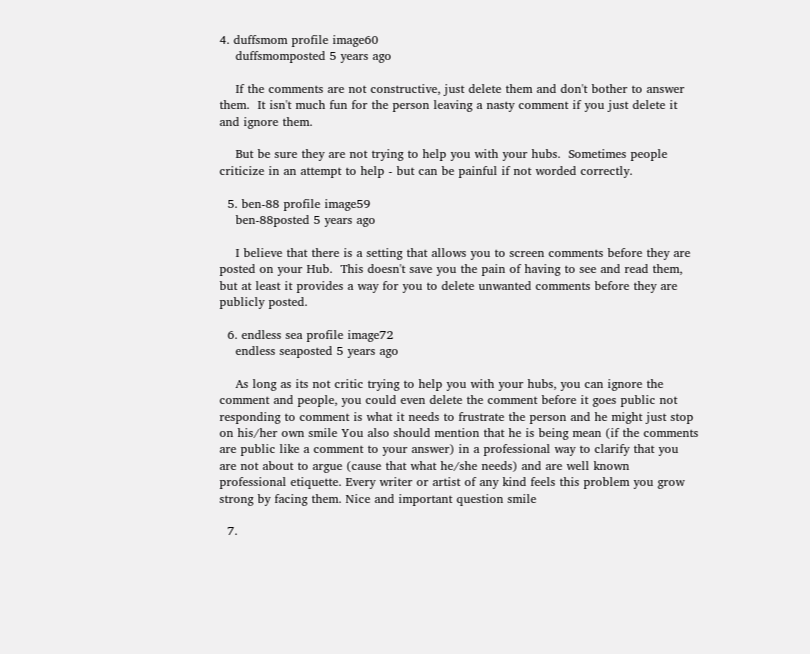4. duffsmom profile image60
    duffsmomposted 5 years ago

    If the comments are not constructive, just delete them and don't bother to answer them.  It isn't much fun for the person leaving a nasty comment if you just delete it and ignore them.

    But be sure they are not trying to help you with your hubs.  Sometimes people criticize in an attempt to help - but can be painful if not worded correctly.

  5. ben-88 profile image59
    ben-88posted 5 years ago

    I believe that there is a setting that allows you to screen comments before they are posted on your Hub.  This doesn't save you the pain of having to see and read them, but at least it provides a way for you to delete unwanted comments before they are publicly posted.

  6. endless sea profile image72
    endless seaposted 5 years ago

    As long as its not critic trying to help you with your hubs, you can ignore the comment and people, you could even delete the comment before it goes public not responding to comment is what it needs to frustrate the person and he might just stop on his/her own smile You also should mention that he is being mean (if the comments are public like a comment to your answer) in a professional way to clarify that you are not about to argue (cause that what he/she needs) and are well known professional etiquette. Every writer or artist of any kind feels this problem you grow strong by facing them. Nice and important question smile

  7.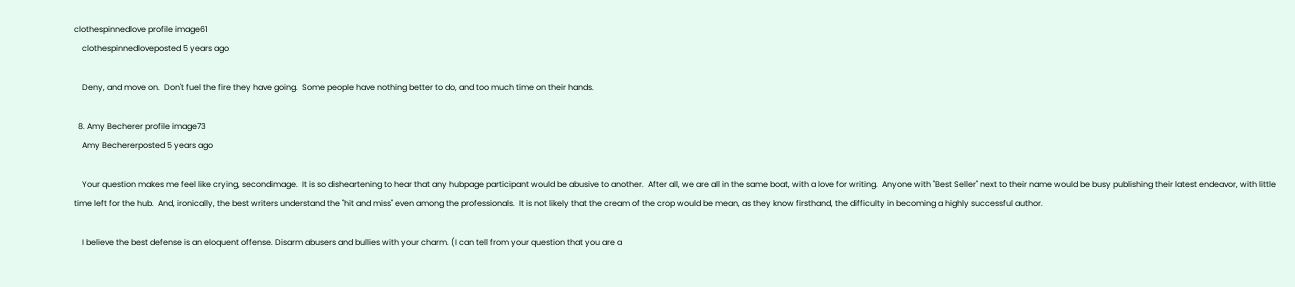clothespinnedlove profile image61
    clothespinnedloveposted 5 years ago

    Deny, and move on.  Don't fuel the fire they have going.  Some people have nothing better to do, and too much time on their hands.

  8. Amy Becherer profile image73
    Amy Bechererposted 5 years ago

    Your question makes me feel like crying, secondimage.  It is so disheartening to hear that any hubpage participant would be abusive to another.  After all, we are all in the same boat, with a love for writing.  Anyone with "Best Seller" next to their name would be busy publishing their latest endeavor, with little time left for the hub.  And, ironically, the best writers understand the "hit and miss" even among the professionals.  It is not likely that the cream of the crop would be mean, as they know firsthand, the difficulty in becoming a highly successful author.

    I believe the best defense is an eloquent offense. Disarm abusers and bullies with your charm. (I can tell from your question that you are a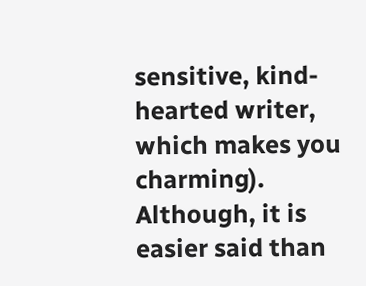sensitive, kind-hearted writer, which makes you charming). Although, it is easier said than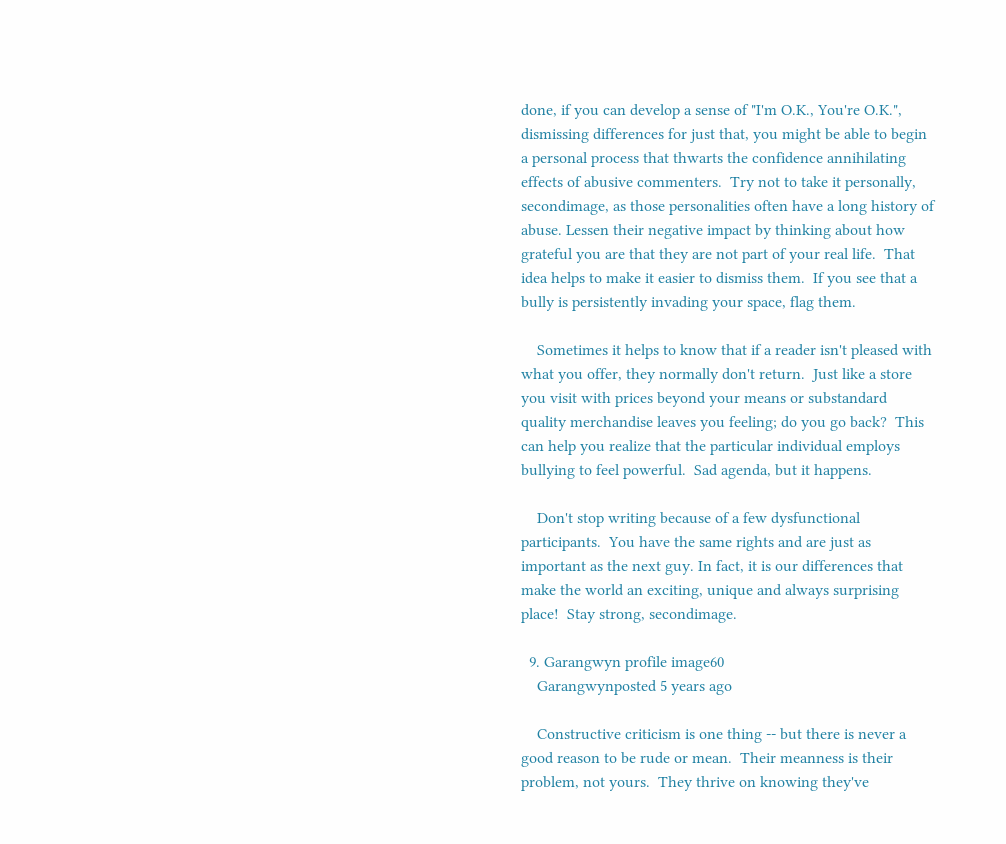done, if you can develop a sense of "I'm O.K., You're O.K.", dismissing differences for just that, you might be able to begin a personal process that thwarts the confidence annihilating effects of abusive commenters.  Try not to take it personally, secondimage, as those personalities often have a long history of abuse. Lessen their negative impact by thinking about how grateful you are that they are not part of your real life.  That idea helps to make it easier to dismiss them.  If you see that a bully is persistently invading your space, flag them.

    Sometimes it helps to know that if a reader isn't pleased with what you offer, they normally don't return.  Just like a store you visit with prices beyond your means or substandard quality merchandise leaves you feeling; do you go back?  This can help you realize that the particular individual employs bullying to feel powerful.  Sad agenda, but it happens.

    Don't stop writing because of a few dysfunctional participants.  You have the same rights and are just as important as the next guy. In fact, it is our differences that make the world an exciting, unique and always surprising place!  Stay strong, secondimage.

  9. Garangwyn profile image60
    Garangwynposted 5 years ago

    Constructive criticism is one thing -- but there is never a good reason to be rude or mean.  Their meanness is their problem, not yours.  They thrive on knowing they've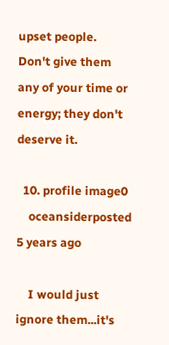upset people.  Don't give them any of your time or energy; they don't deserve it.

  10. profile image0
    oceansiderposted 5 years ago

    I would just ignore them...it's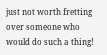just not worth fretting over someone who would do such a thing!